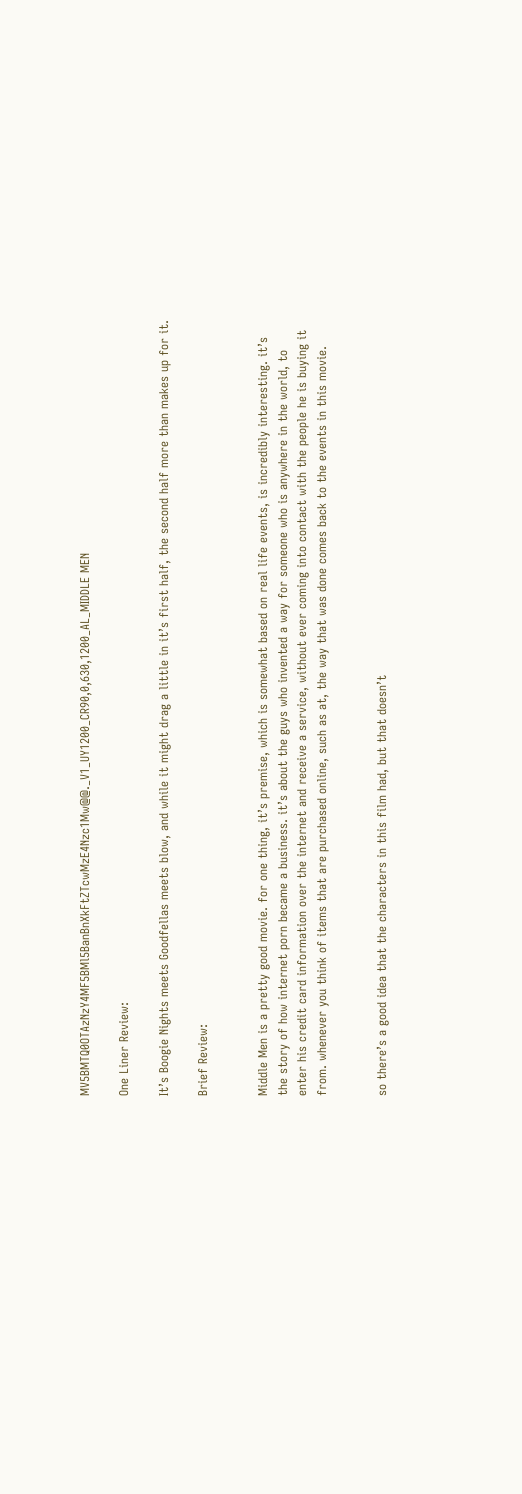MV5BMTQ0OTAzNzY4MF5BMl5BanBnXkFtZTcwMzE4Nzc1Mw@@._V1_UY1200_CR90,0,630,1200_AL_MIDDLE MEN

One Liner Review:

It’s Boogie Nights meets Goodfellas meets blow, and while it might drag a little in it’s first half, the second half more than makes up for it.

Brief Review:


Middle Men is a pretty good movie. for one thing, it’s premise, which is somewhat based on real life events, is incredibly interesting. it’s the story of how internet porn became a business. it’s about the guys who invented a way for someone who is anywhere in the world, to enter his credit card information over the internet and receive a service, without ever coming into contact with the people he is buying it from. whenever you think of items that are purchased online, such as at, the way that was done comes back to the events in this movie.


so there’s a good idea that the characters in this film had, but that doesn’t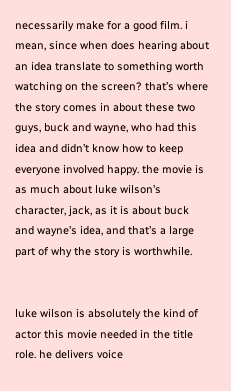necessarily make for a good film. i mean, since when does hearing about an idea translate to something worth watching on the screen? that’s where the story comes in about these two guys, buck and wayne, who had this idea and didn’t know how to keep everyone involved happy. the movie is as much about luke wilson’s character, jack, as it is about buck and wayne’s idea, and that’s a large part of why the story is worthwhile.


luke wilson is absolutely the kind of actor this movie needed in the title role. he delivers voice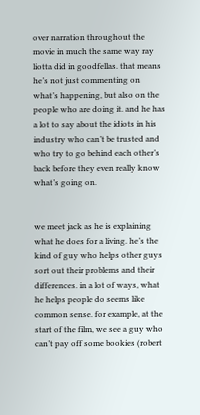over narration throughout the movie in much the same way ray liotta did in goodfellas. that means he’s not just commenting on what’s happening, but also on the people who are doing it. and he has a lot to say about the idiots in his industry who can’t be trusted and who try to go behind each other’s back before they even really know what’s going on.


we meet jack as he is explaining what he does for a living. he’s the kind of guy who helps other guys sort out their problems and their differences. in a lot of ways, what he helps people do seems like common sense. for example, at the start of the film, we see a guy who can’t pay off some bookies (robert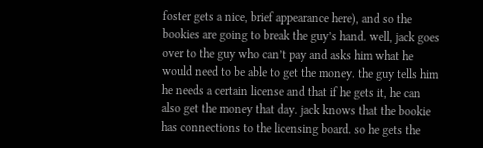foster gets a nice, brief appearance here), and so the bookies are going to break the guy’s hand. well, jack goes over to the guy who can’t pay and asks him what he would need to be able to get the money. the guy tells him he needs a certain license and that if he gets it, he can also get the money that day. jack knows that the bookie has connections to the licensing board. so he gets the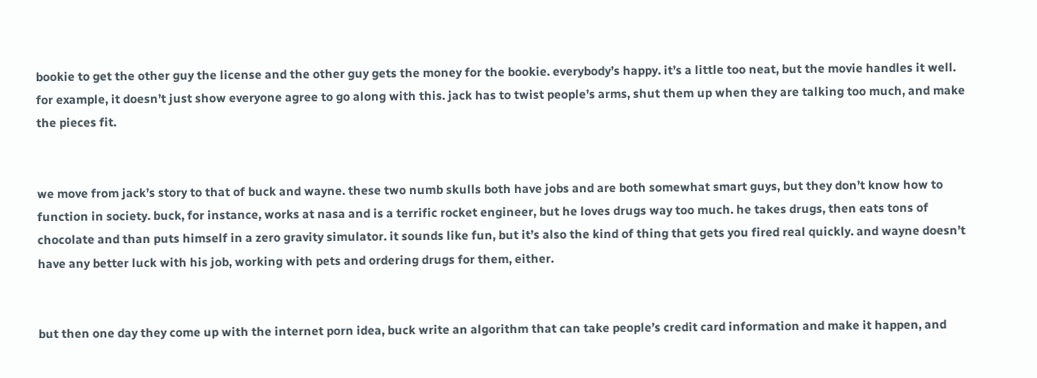bookie to get the other guy the license and the other guy gets the money for the bookie. everybody’s happy. it’s a little too neat, but the movie handles it well. for example, it doesn’t just show everyone agree to go along with this. jack has to twist people’s arms, shut them up when they are talking too much, and make the pieces fit.


we move from jack’s story to that of buck and wayne. these two numb skulls both have jobs and are both somewhat smart guys, but they don’t know how to function in society. buck, for instance, works at nasa and is a terrific rocket engineer, but he loves drugs way too much. he takes drugs, then eats tons of chocolate and than puts himself in a zero gravity simulator. it sounds like fun, but it’s also the kind of thing that gets you fired real quickly. and wayne doesn’t have any better luck with his job, working with pets and ordering drugs for them, either.


but then one day they come up with the internet porn idea, buck write an algorithm that can take people’s credit card information and make it happen, and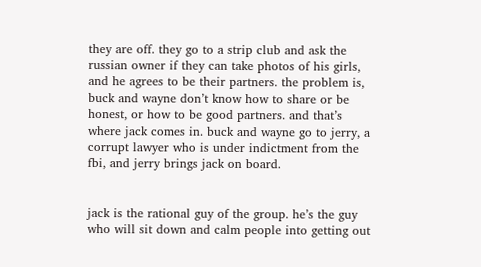they are off. they go to a strip club and ask the russian owner if they can take photos of his girls, and he agrees to be their partners. the problem is, buck and wayne don’t know how to share or be honest, or how to be good partners. and that’s where jack comes in. buck and wayne go to jerry, a corrupt lawyer who is under indictment from the fbi, and jerry brings jack on board.


jack is the rational guy of the group. he’s the guy who will sit down and calm people into getting out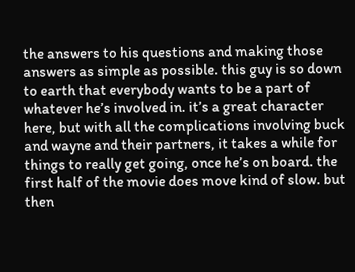the answers to his questions and making those answers as simple as possible. this guy is so down to earth that everybody wants to be a part of whatever he’s involved in. it’s a great character here, but with all the complications involving buck and wayne and their partners, it takes a while for things to really get going, once he’s on board. the first half of the movie does move kind of slow. but then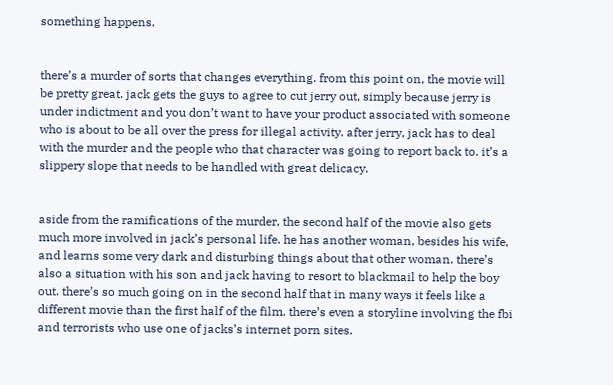something happens.


there’s a murder of sorts that changes everything. from this point on, the movie will be pretty great. jack gets the guys to agree to cut jerry out, simply because jerry is under indictment and you don’t want to have your product associated with someone who is about to be all over the press for illegal activity. after jerry, jack has to deal with the murder and the people who that character was going to report back to. it’s a slippery slope that needs to be handled with great delicacy.


aside from the ramifications of the murder, the second half of the movie also gets much more involved in jack’s personal life. he has another woman, besides his wife, and learns some very dark and disturbing things about that other woman. there’s also a situation with his son and jack having to resort to blackmail to help the boy out. there’s so much going on in the second half that in many ways it feels like a different movie than the first half of the film. there’s even a storyline involving the fbi and terrorists who use one of jacks’s internet porn sites.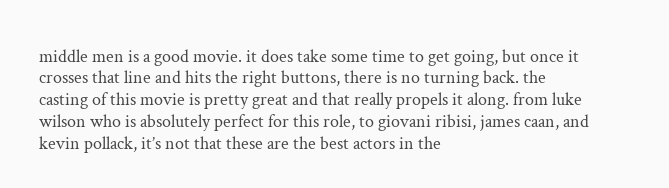middle men is a good movie. it does take some time to get going, but once it crosses that line and hits the right buttons, there is no turning back. the casting of this movie is pretty great and that really propels it along. from luke wilson who is absolutely perfect for this role, to giovani ribisi, james caan, and kevin pollack, it’s not that these are the best actors in the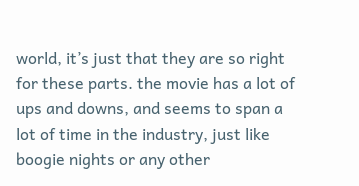world, it’s just that they are so right for these parts. the movie has a lot of ups and downs, and seems to span a lot of time in the industry, just like boogie nights or any other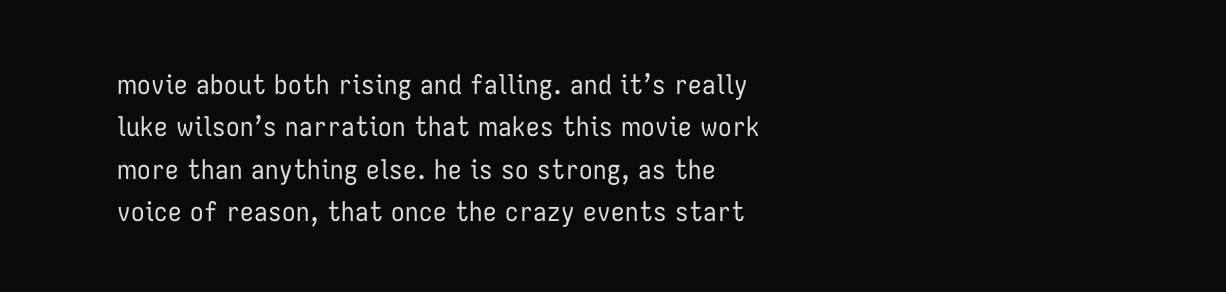movie about both rising and falling. and it’s really luke wilson’s narration that makes this movie work more than anything else. he is so strong, as the voice of reason, that once the crazy events start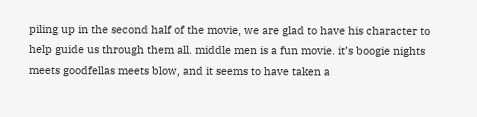piling up in the second half of the movie, we are glad to have his character to help guide us through them all. middle men is a fun movie. it’s boogie nights meets goodfellas meets blow, and it seems to have taken a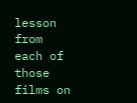lesson from each of those films on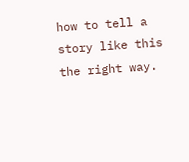how to tell a story like this the right way.